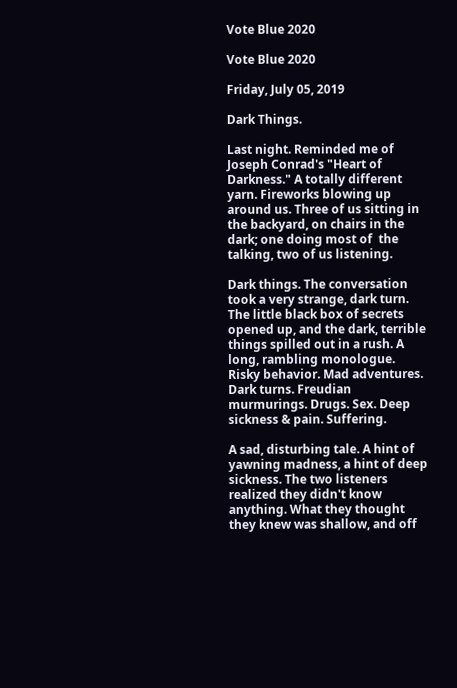Vote Blue 2020

Vote Blue 2020

Friday, July 05, 2019

Dark Things.

Last night. Reminded me of Joseph Conrad's "Heart of Darkness." A totally different yarn. Fireworks blowing up around us. Three of us sitting in the backyard, on chairs in the dark; one doing most of  the talking, two of us listening.

Dark things. The conversation took a very strange, dark turn. The little black box of secrets opened up, and the dark, terrible things spilled out in a rush. A long, rambling monologue. Risky behavior. Mad adventures. Dark turns. Freudian murmurings. Drugs. Sex. Deep sickness & pain. Suffering.

A sad, disturbing tale. A hint of yawning madness, a hint of deep sickness. The two listeners realized they didn't know anything. What they thought they knew was shallow, and off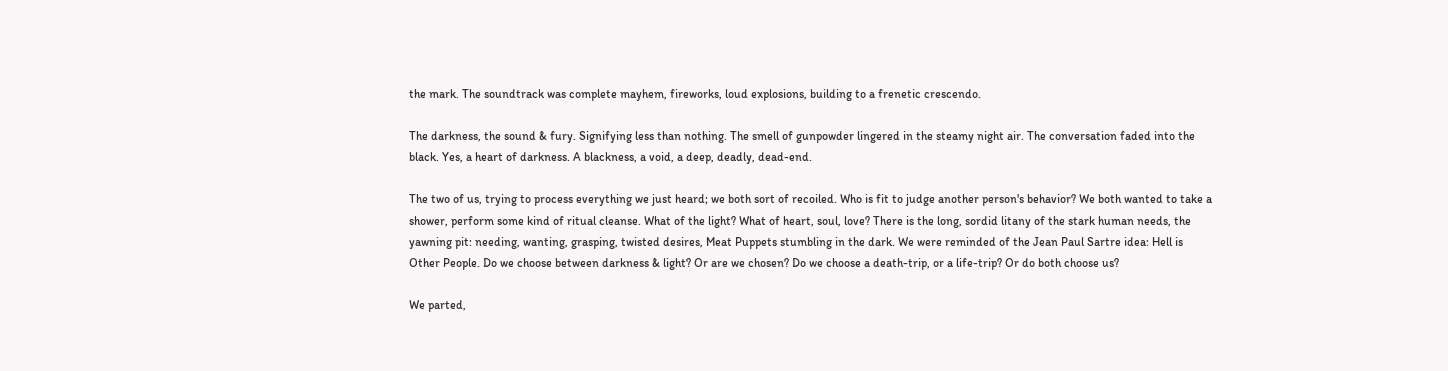the mark. The soundtrack was complete mayhem, fireworks, loud explosions, building to a frenetic crescendo.

The darkness, the sound & fury. Signifying less than nothing. The smell of gunpowder lingered in the steamy night air. The conversation faded into the black. Yes, a heart of darkness. A blackness, a void, a deep, deadly, dead-end.

The two of us, trying to process everything we just heard; we both sort of recoiled. Who is fit to judge another person's behavior? We both wanted to take a shower, perform some kind of ritual cleanse. What of the light? What of heart, soul, love? There is the long, sordid litany of the stark human needs, the yawning pit: needing, wanting, grasping, twisted desires, Meat Puppets stumbling in the dark. We were reminded of the Jean Paul Sartre idea: Hell is Other People. Do we choose between darkness & light? Or are we chosen? Do we choose a death-trip, or a life-trip? Or do both choose us?

We parted,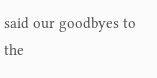said our goodbyes to the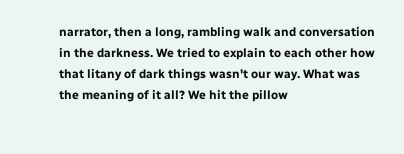narrator, then a long, rambling walk and conversation in the darkness. We tried to explain to each other how that litany of dark things wasn't our way. What was the meaning of it all? We hit the pillow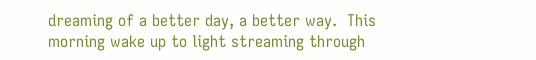dreaming of a better day, a better way.  This morning wake up to light streaming through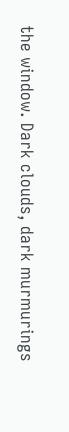the window. Dark clouds, dark murmurings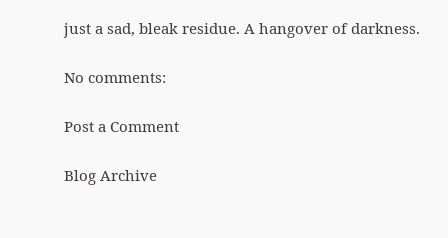just a sad, bleak residue. A hangover of darkness.

No comments:

Post a Comment

Blog Archive